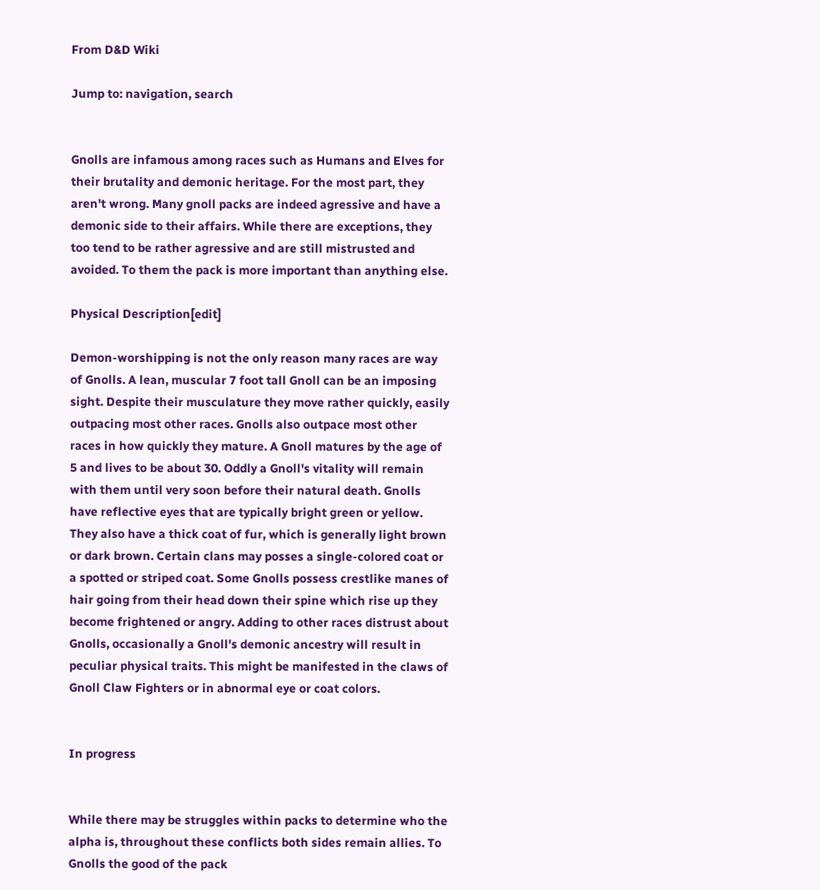From D&D Wiki

Jump to: navigation, search


Gnolls are infamous among races such as Humans and Elves for their brutality and demonic heritage. For the most part, they aren't wrong. Many gnoll packs are indeed agressive and have a demonic side to their affairs. While there are exceptions, they too tend to be rather agressive and are still mistrusted and avoided. To them the pack is more important than anything else.

Physical Description[edit]

Demon-worshipping is not the only reason many races are way of Gnolls. A lean, muscular 7 foot tall Gnoll can be an imposing sight. Despite their musculature they move rather quickly, easily outpacing most other races. Gnolls also outpace most other races in how quickly they mature. A Gnoll matures by the age of 5 and lives to be about 30. Oddly a Gnoll's vitality will remain with them until very soon before their natural death. Gnolls have reflective eyes that are typically bright green or yellow. They also have a thick coat of fur, which is generally light brown or dark brown. Certain clans may posses a single-colored coat or a spotted or striped coat. Some Gnolls possess crestlike manes of hair going from their head down their spine which rise up they become frightened or angry. Adding to other races distrust about Gnolls, occasionally a Gnoll's demonic ancestry will result in peculiar physical traits. This might be manifested in the claws of Gnoll Claw Fighters or in abnormal eye or coat colors.


In progress


While there may be struggles within packs to determine who the alpha is, throughout these conflicts both sides remain allies. To Gnolls the good of the pack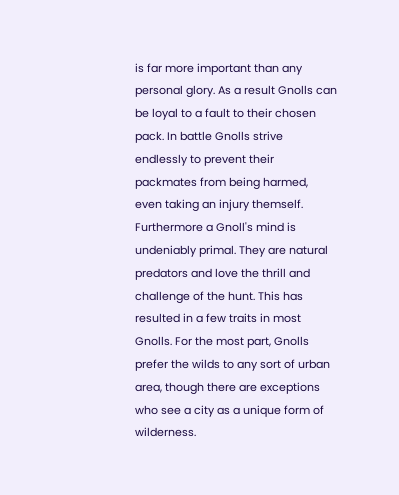is far more important than any personal glory. As a result Gnolls can be loyal to a fault to their chosen pack. In battle Gnolls strive endlessly to prevent their packmates from being harmed, even taking an injury themself. Furthermore a Gnoll's mind is undeniably primal. They are natural predators and love the thrill and challenge of the hunt. This has resulted in a few traits in most Gnolls. For the most part, Gnolls prefer the wilds to any sort of urban area, though there are exceptions who see a city as a unique form of wilderness.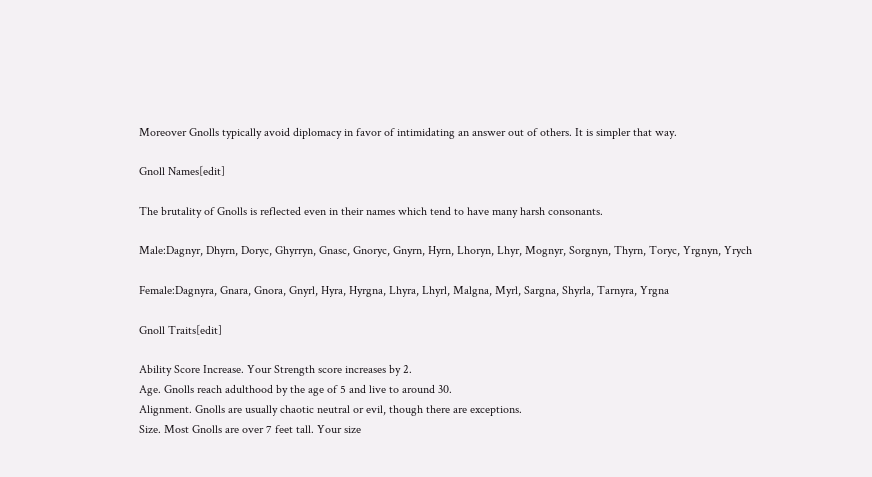Moreover Gnolls typically avoid diplomacy in favor of intimidating an answer out of others. It is simpler that way.

Gnoll Names[edit]

The brutality of Gnolls is reflected even in their names which tend to have many harsh consonants.

Male:Dagnyr, Dhyrn, Doryc, Ghyrryn, Gnasc, Gnoryc, Gnyrn, Hyrn, Lhoryn, Lhyr, Mognyr, Sorgnyn, Thyrn, Toryc, Yrgnyn, Yrych

Female:Dagnyra, Gnara, Gnora, Gnyrl, Hyra, Hyrgna, Lhyra, Lhyrl, Malgna, Myrl, Sargna, Shyrla, Tarnyra, Yrgna

Gnoll Traits[edit]

Ability Score Increase. Your Strength score increases by 2.
Age. Gnolls reach adulthood by the age of 5 and live to around 30.
Alignment. Gnolls are usually chaotic neutral or evil, though there are exceptions.
Size. Most Gnolls are over 7 feet tall. Your size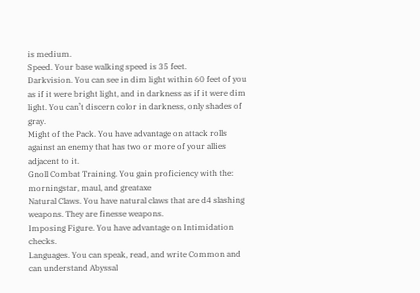is medium.
Speed. Your base walking speed is 35 feet.
Darkvision. You can see in dim light within 60 feet of you as if it were bright light, and in darkness as if it were dim light. You can’t discern color in darkness, only shades of gray.
Might of the Pack. You have advantage on attack rolls against an enemy that has two or more of your allies adjacent to it.
Gnoll Combat Training. You gain proficiency with the: morningstar, maul, and greataxe
Natural Claws. You have natural claws that are d4 slashing weapons. They are finesse weapons.
Imposing Figure. You have advantage on Intimidation checks.
Languages. You can speak, read, and write Common and can understand Abyssal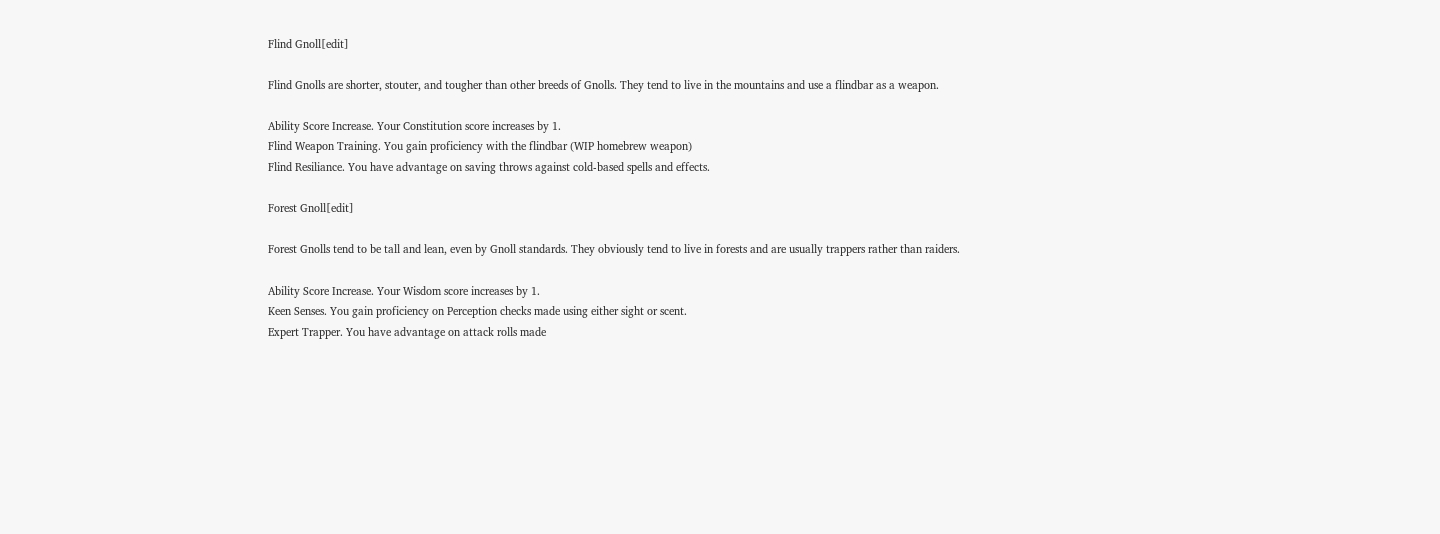Flind Gnoll[edit]

Flind Gnolls are shorter, stouter, and tougher than other breeds of Gnolls. They tend to live in the mountains and use a flindbar as a weapon.

Ability Score Increase. Your Constitution score increases by 1.
Flind Weapon Training. You gain proficiency with the flindbar (WIP homebrew weapon)
Flind Resiliance. You have advantage on saving throws against cold-based spells and effects.

Forest Gnoll[edit]

Forest Gnolls tend to be tall and lean, even by Gnoll standards. They obviously tend to live in forests and are usually trappers rather than raiders.

Ability Score Increase. Your Wisdom score increases by 1.
Keen Senses. You gain proficiency on Perception checks made using either sight or scent.
Expert Trapper. You have advantage on attack rolls made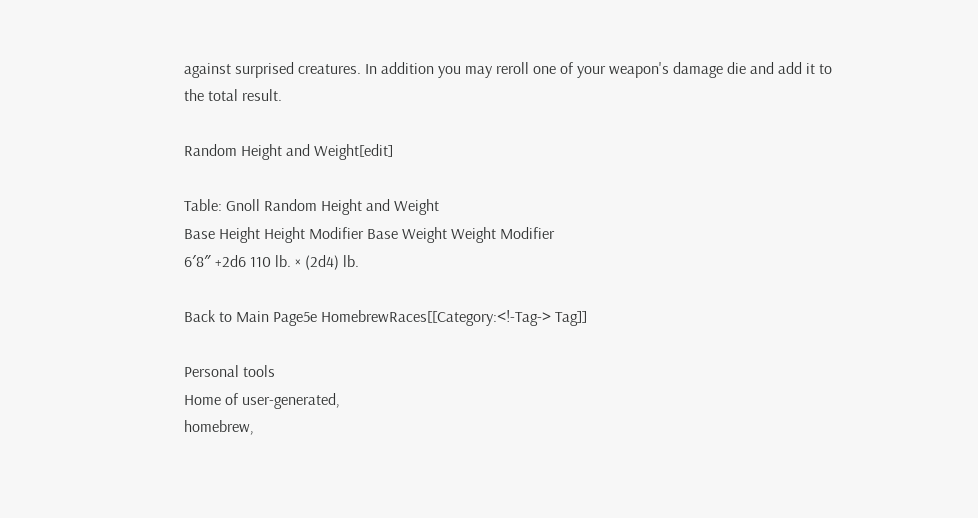against surprised creatures. In addition you may reroll one of your weapon's damage die and add it to the total result.

Random Height and Weight[edit]

Table: Gnoll Random Height and Weight
Base Height Height Modifier Base Weight Weight Modifier
6′8″ +2d6 110 lb. × (2d4) lb.

Back to Main Page5e HomebrewRaces[[Category:<!-Tag-> Tag]]

Personal tools
Home of user-generated,
homebrew,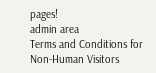pages!
admin area
Terms and Conditions for Non-Human Visitors